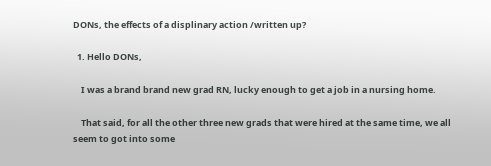DONs, the effects of a displinary action /written up?

  1. Hello DONs,

    I was a brand brand new grad RN, lucky enough to get a job in a nursing home.

    That said, for all the other three new grads that were hired at the same time, we all seem to got into some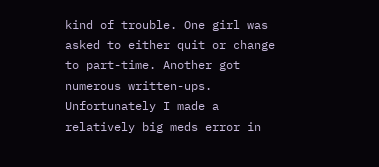kind of trouble. One girl was asked to either quit or change to part-time. Another got numerous written-ups. Unfortunately I made a relatively big meds error in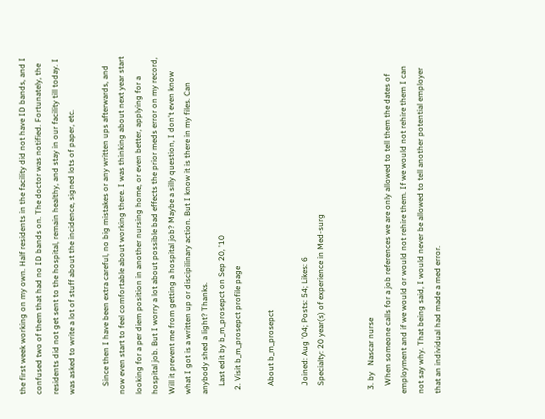the first week working on my own. Half residents in the facility did not have ID bands, and I confused two of them that had no ID bands on. The doctor was notified. Fortunately, the residents did not get sent to the hospital, remain healthy, and stay in our facility till today. I was asked to write a lot of stuff about the incidence, signed lots of paper, etc.

    Since then I have been extra careful, no big mistakes or any written ups afterwards, and now even start to feel comfortable about working there. I was thinking about next year start looking for a per diem position in another nursing home, or even better, applying for a hospital job. But I worry a lot about possible bad effects the prior meds error on my record, Will it prevent me from getting a hospital job? Maybe a silly question, I don't even know what I got is a written up or discipilinary action. But I know it is there in my files. Can anybody shed a light? Thanks.
    Last edit by b_m_prosepct on Sep 20, '10
  2. Visit b_m_prosepct profile page

    About b_m_prosepct

    Joined: Aug '04; Posts: 54; Likes: 6
    Specialty: 20 year(s) of experience in Med-surg


  3. by   Nascar nurse
    When someone calls for a job references we are only allowed to tell them the dates of employment and if we would or would not rehire them. If we would not rehire them I can not say why. That being said, I would never be allowed to tell another potential employer that an individual had made a med error.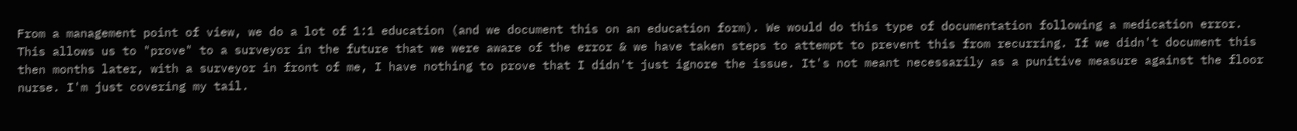From a management point of view, we do a lot of 1:1 education (and we document this on an education form). We would do this type of documentation following a medication error. This allows us to "prove" to a surveyor in the future that we were aware of the error & we have taken steps to attempt to prevent this from recurring. If we didn't document this then months later, with a surveyor in front of me, I have nothing to prove that I didn't just ignore the issue. It's not meant necessarily as a punitive measure against the floor nurse. I'm just covering my tail.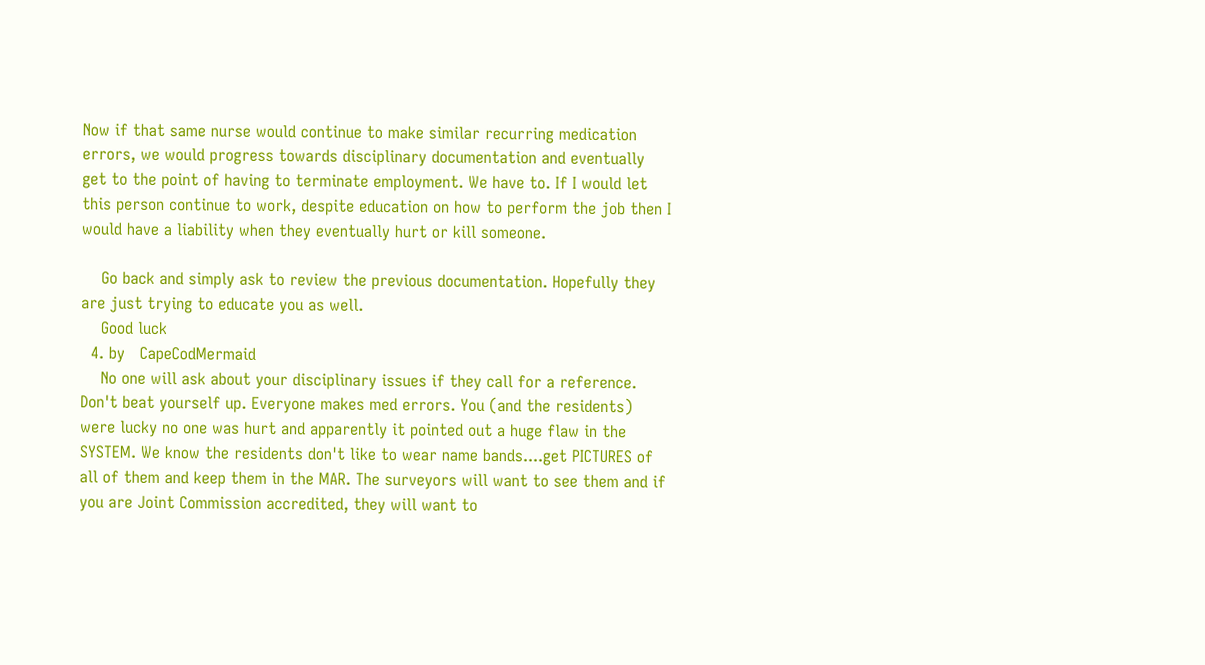Now if that same nurse would continue to make similar recurring medication errors, we would progress towards disciplinary documentation and eventually get to the point of having to terminate employment. We have to. If I would let this person continue to work, despite education on how to perform the job then I would have a liability when they eventually hurt or kill someone.

    Go back and simply ask to review the previous documentation. Hopefully they are just trying to educate you as well.
    Good luck
  4. by   CapeCodMermaid
    No one will ask about your disciplinary issues if they call for a reference. Don't beat yourself up. Everyone makes med errors. You (and the residents) were lucky no one was hurt and apparently it pointed out a huge flaw in the SYSTEM. We know the residents don't like to wear name bands....get PICTURES of all of them and keep them in the MAR. The surveyors will want to see them and if you are Joint Commission accredited, they will want to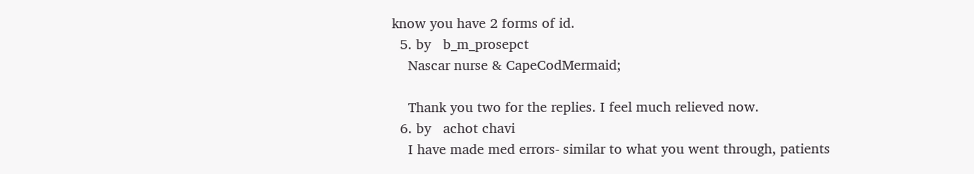know you have 2 forms of id.
  5. by   b_m_prosepct
    Nascar nurse & CapeCodMermaid;

    Thank you two for the replies. I feel much relieved now.
  6. by   achot chavi
    I have made med errors- similar to what you went through, patients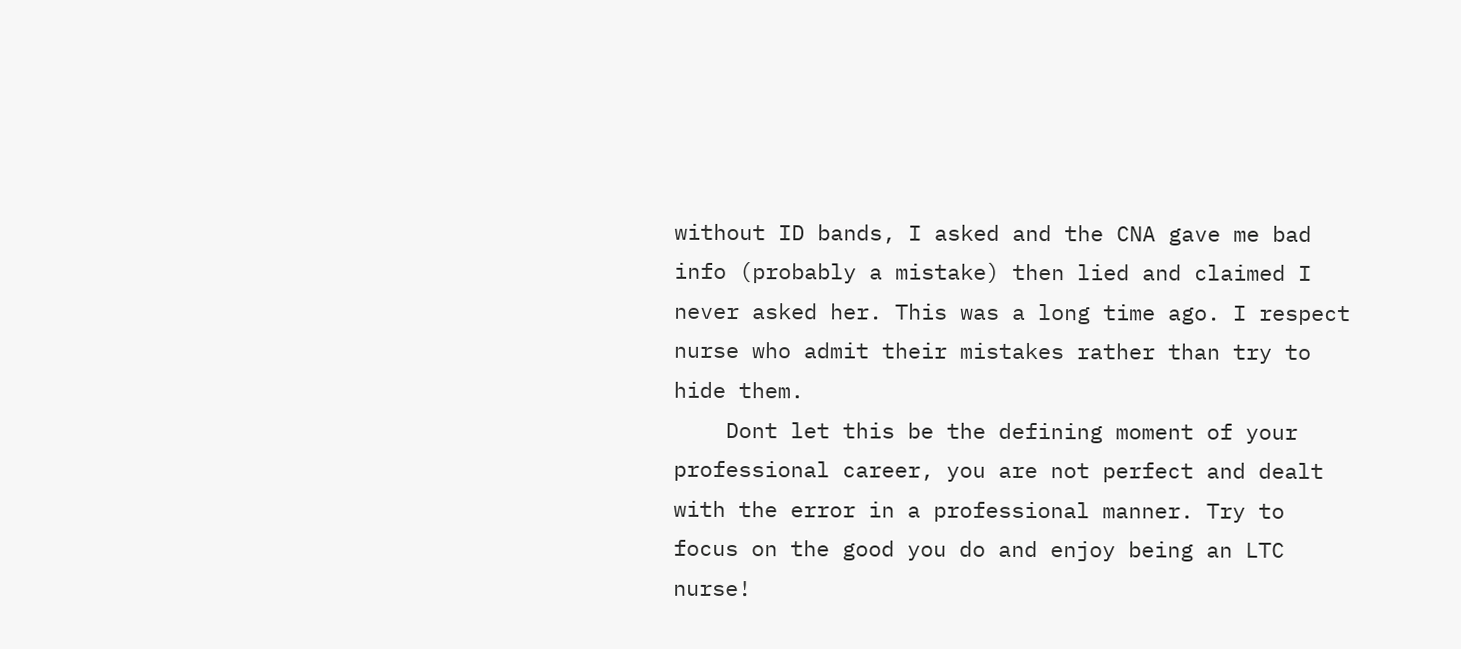without ID bands, I asked and the CNA gave me bad info (probably a mistake) then lied and claimed I never asked her. This was a long time ago. I respect nurse who admit their mistakes rather than try to hide them.
    Dont let this be the defining moment of your professional career, you are not perfect and dealt with the error in a professional manner. Try to focus on the good you do and enjoy being an LTC nurse!